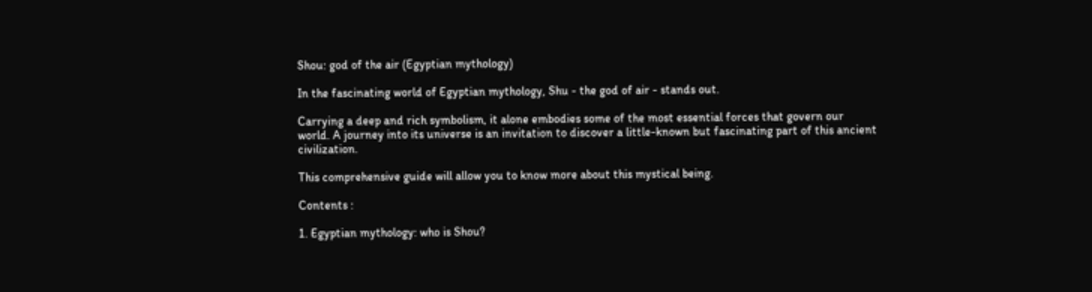Shou: god of the air (Egyptian mythology)

In the fascinating world of Egyptian mythology, Shu - the god of air - stands out.

Carrying a deep and rich symbolism, it alone embodies some of the most essential forces that govern our world. A journey into its universe is an invitation to discover a little-known but fascinating part of this ancient civilization.

This comprehensive guide will allow you to know more about this mystical being.

Contents :

1. Egyptian mythology: who is Shou?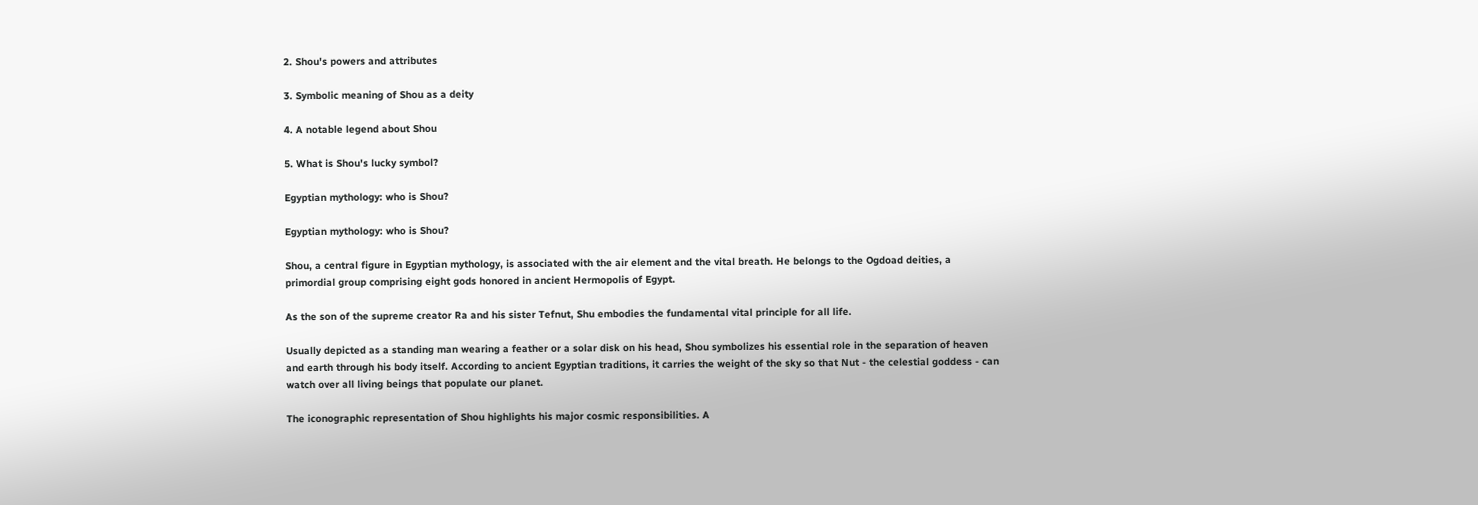2. Shou's powers and attributes

3. Symbolic meaning of Shou as a deity

4. A notable legend about Shou

5. What is Shou's lucky symbol?

Egyptian mythology: who is Shou?

Egyptian mythology: who is Shou?

Shou, a central figure in Egyptian mythology, is associated with the air element and the vital breath. He belongs to the Ogdoad deities, a primordial group comprising eight gods honored in ancient Hermopolis of Egypt.

As the son of the supreme creator Ra and his sister Tefnut, Shu embodies the fundamental vital principle for all life.

Usually depicted as a standing man wearing a feather or a solar disk on his head, Shou symbolizes his essential role in the separation of heaven and earth through his body itself. According to ancient Egyptian traditions, it carries the weight of the sky so that Nut - the celestial goddess - can watch over all living beings that populate our planet.

The iconographic representation of Shou highlights his major cosmic responsibilities. A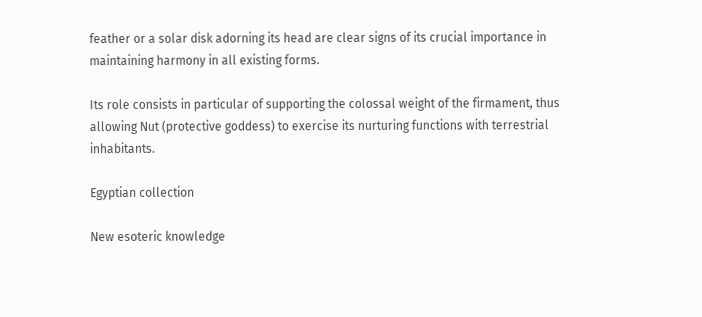feather or a solar disk adorning its head are clear signs of its crucial importance in maintaining harmony in all existing forms.

Its role consists in particular of supporting the colossal weight of the firmament, thus allowing Nut (protective goddess) to exercise its nurturing functions with terrestrial inhabitants.

Egyptian collection

New esoteric knowledge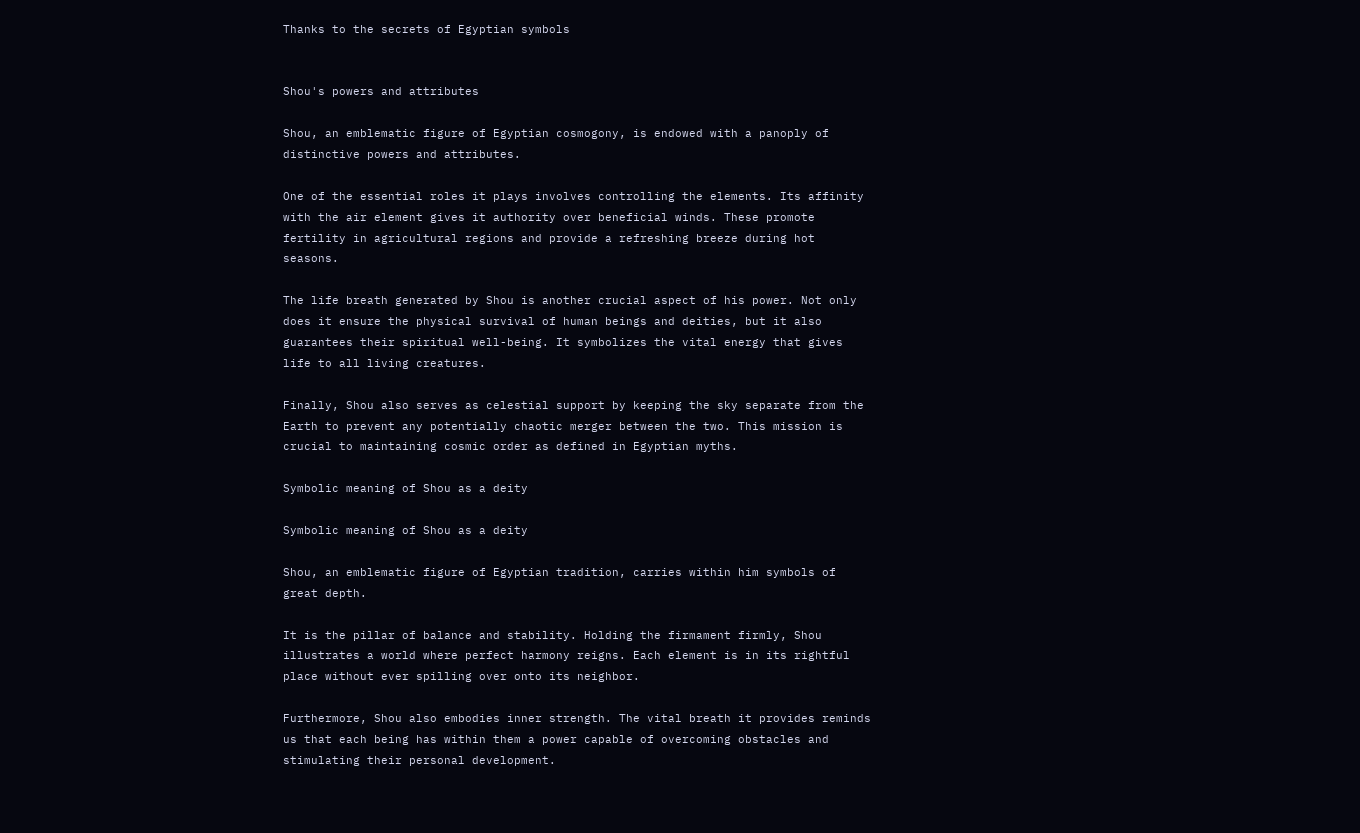Thanks to the secrets of Egyptian symbols


Shou's powers and attributes

Shou, an emblematic figure of Egyptian cosmogony, is endowed with a panoply of distinctive powers and attributes.

One of the essential roles it plays involves controlling the elements. Its affinity with the air element gives it authority over beneficial winds. These promote fertility in agricultural regions and provide a refreshing breeze during hot seasons.

The life breath generated by Shou is another crucial aspect of his power. Not only does it ensure the physical survival of human beings and deities, but it also guarantees their spiritual well-being. It symbolizes the vital energy that gives life to all living creatures.

Finally, Shou also serves as celestial support by keeping the sky separate from the Earth to prevent any potentially chaotic merger between the two. This mission is crucial to maintaining cosmic order as defined in Egyptian myths.

Symbolic meaning of Shou as a deity

Symbolic meaning of Shou as a deity

Shou, an emblematic figure of Egyptian tradition, carries within him symbols of great depth.

It is the pillar of balance and stability. Holding the firmament firmly, Shou illustrates a world where perfect harmony reigns. Each element is in its rightful place without ever spilling over onto its neighbor.

Furthermore, Shou also embodies inner strength. The vital breath it provides reminds us that each being has within them a power capable of overcoming obstacles and stimulating their personal development.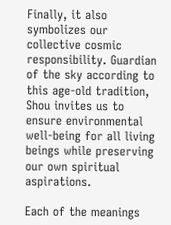Finally, it also symbolizes our collective cosmic responsibility. Guardian of the sky according to this age-old tradition, Shou invites us to ensure environmental well-being for all living beings while preserving our own spiritual aspirations.

Each of the meanings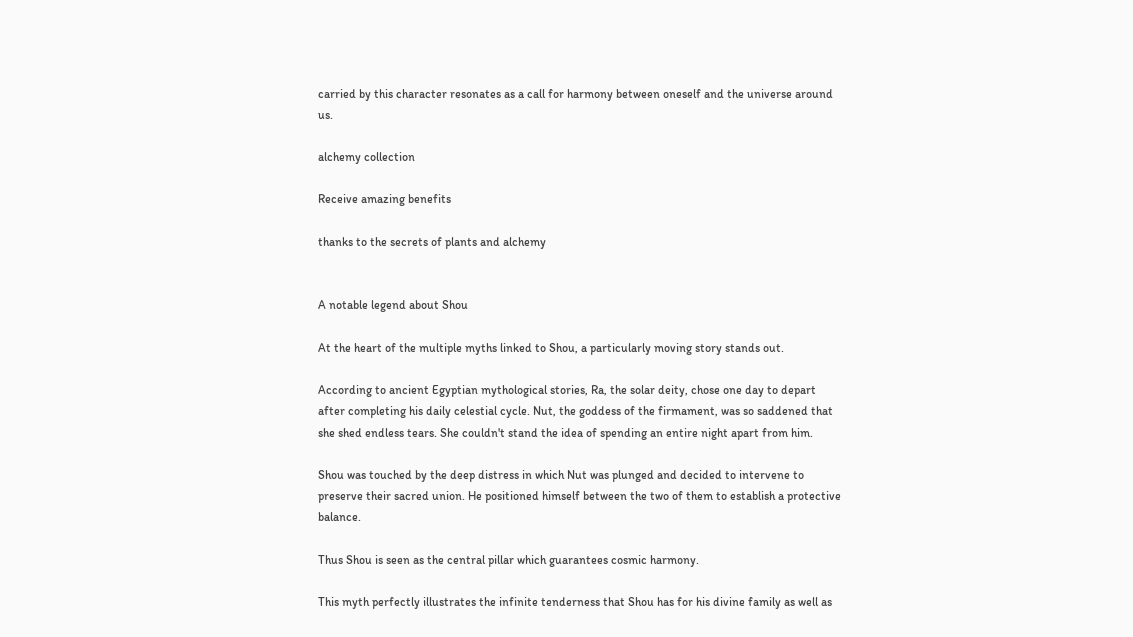carried by this character resonates as a call for harmony between oneself and the universe around us.

alchemy collection

Receive amazing benefits

thanks to the secrets of plants and alchemy


A notable legend about Shou

At the heart of the multiple myths linked to Shou, a particularly moving story stands out.

According to ancient Egyptian mythological stories, Ra, the solar deity, chose one day to depart after completing his daily celestial cycle. Nut, the goddess of the firmament, was so saddened that she shed endless tears. She couldn't stand the idea of spending an entire night apart from him.

Shou was touched by the deep distress in which Nut was plunged and decided to intervene to preserve their sacred union. He positioned himself between the two of them to establish a protective balance.

Thus Shou is seen as the central pillar which guarantees cosmic harmony.

This myth perfectly illustrates the infinite tenderness that Shou has for his divine family as well as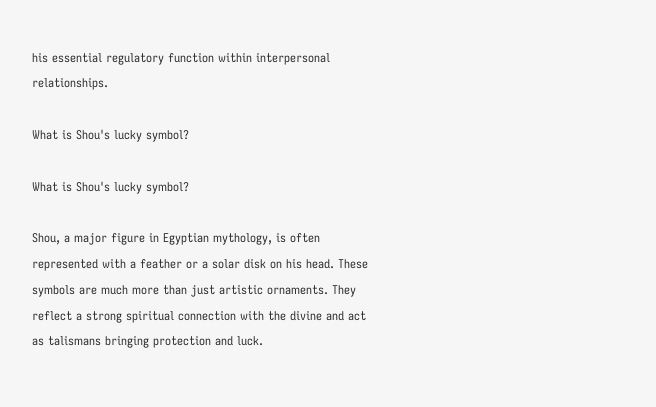his essential regulatory function within interpersonal relationships.

What is Shou's lucky symbol?

What is Shou's lucky symbol?

Shou, a major figure in Egyptian mythology, is often represented with a feather or a solar disk on his head. These symbols are much more than just artistic ornaments. They reflect a strong spiritual connection with the divine and act as talismans bringing protection and luck.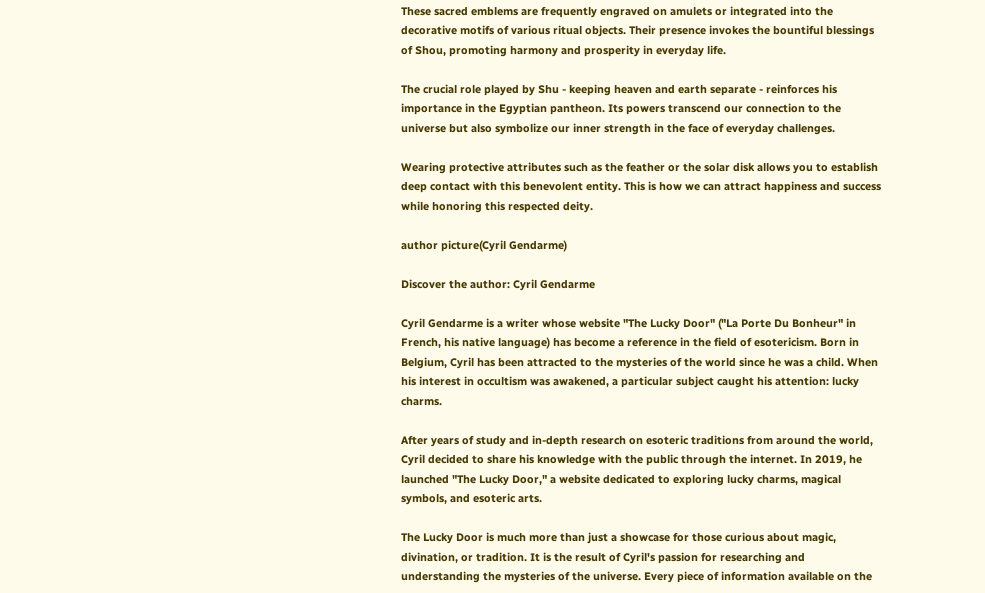These sacred emblems are frequently engraved on amulets or integrated into the decorative motifs of various ritual objects. Their presence invokes the bountiful blessings of Shou, promoting harmony and prosperity in everyday life.

The crucial role played by Shu - keeping heaven and earth separate - reinforces his importance in the Egyptian pantheon. Its powers transcend our connection to the universe but also symbolize our inner strength in the face of everyday challenges.

Wearing protective attributes such as the feather or the solar disk allows you to establish deep contact with this benevolent entity. This is how we can attract happiness and success while honoring this respected deity.

author picture(Cyril Gendarme)

Discover the author: Cyril Gendarme

Cyril Gendarme is a writer whose website "The Lucky Door" ("La Porte Du Bonheur" in French, his native language) has become a reference in the field of esotericism. Born in Belgium, Cyril has been attracted to the mysteries of the world since he was a child. When his interest in occultism was awakened, a particular subject caught his attention: lucky charms.

After years of study and in-depth research on esoteric traditions from around the world, Cyril decided to share his knowledge with the public through the internet. In 2019, he launched "The Lucky Door," a website dedicated to exploring lucky charms, magical symbols, and esoteric arts.

The Lucky Door is much more than just a showcase for those curious about magic, divination, or tradition. It is the result of Cyril's passion for researching and understanding the mysteries of the universe. Every piece of information available on the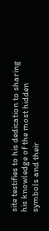site testifies to his dedication to sharing his knowledge of the most hidden symbols and their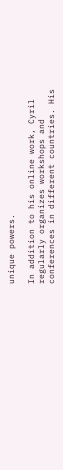unique powers.

In addition to his online work, Cyril regularly organizes workshops and conferences in different countries. His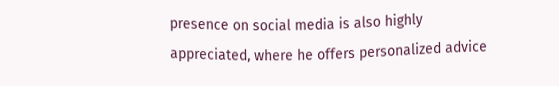presence on social media is also highly appreciated, where he offers personalized advice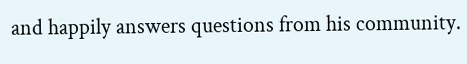and happily answers questions from his community.